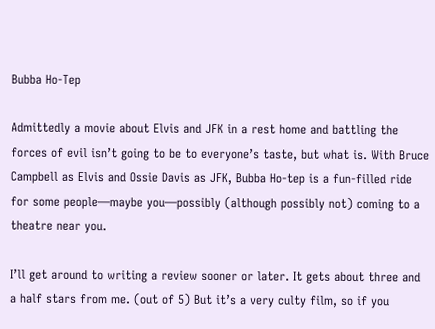Bubba Ho-Tep

Admittedly a movie about Elvis and JFK in a rest home and battling the forces of evil isn’t going to be to everyone’s taste, but what is. With Bruce Campbell as Elvis and Ossie Davis as JFK, Bubba Ho-tep is a fun-filled ride for some people—maybe you—possibly (although possibly not) coming to a theatre near you.

I’ll get around to writing a review sooner or later. It gets about three and a half stars from me. (out of 5) But it’s a very culty film, so if you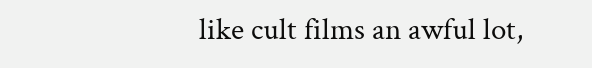like cult films an awful lot,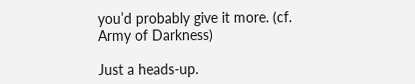you’d probably give it more. (cf. Army of Darkness)

Just a heads-up.